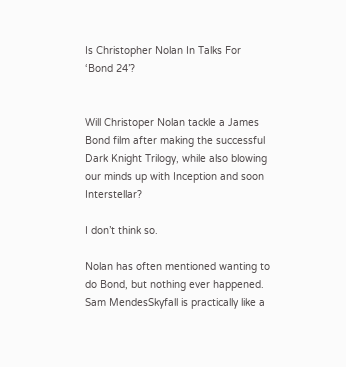Is Christopher Nolan In Talks For ‘Bond 24’?


Will Christoper Nolan tackle a James Bond film after making the successful Dark Knight Trilogy, while also blowing our minds up with Inception and soon Interstellar?

I don’t think so.

Nolan has often mentioned wanting to do Bond, but nothing ever happened. Sam MendesSkyfall is practically like a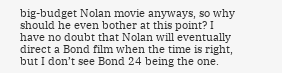big-budget Nolan movie anyways, so why should he even bother at this point? I have no doubt that Nolan will eventually direct a Bond film when the time is right, but I don’t see Bond 24 being the one.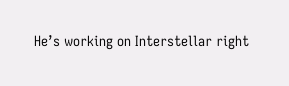He’s working on Interstellar right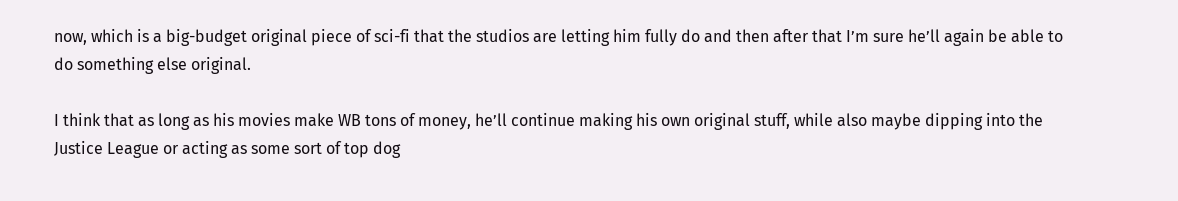now, which is a big-budget original piece of sci-fi that the studios are letting him fully do and then after that I’m sure he’ll again be able to do something else original.

I think that as long as his movies make WB tons of money, he’ll continue making his own original stuff, while also maybe dipping into the Justice League or acting as some sort of top dog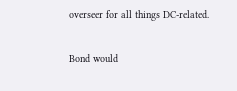overseer for all things DC-related.

Bond would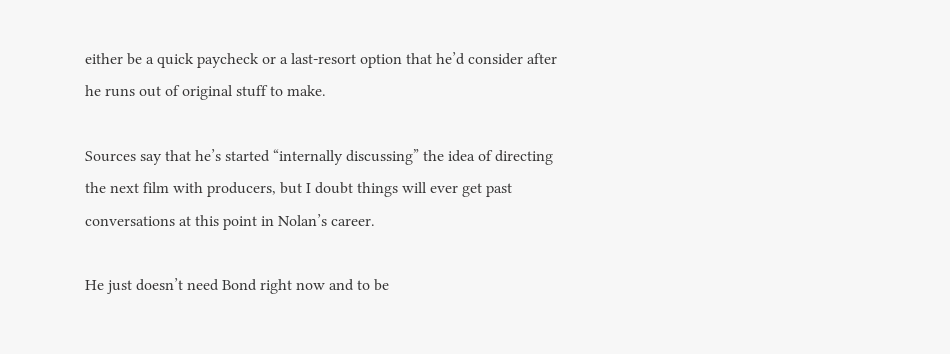either be a quick paycheck or a last-resort option that he’d consider after he runs out of original stuff to make.

Sources say that he’s started “internally discussing” the idea of directing the next film with producers, but I doubt things will ever get past conversations at this point in Nolan’s career.

He just doesn’t need Bond right now and to be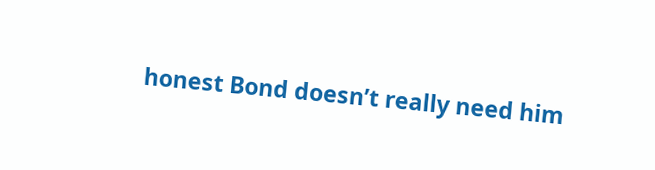honest Bond doesn’t really need him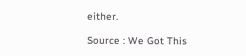either.

Source : We Got This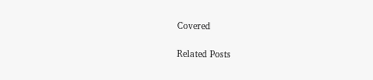Covered

Related Posts